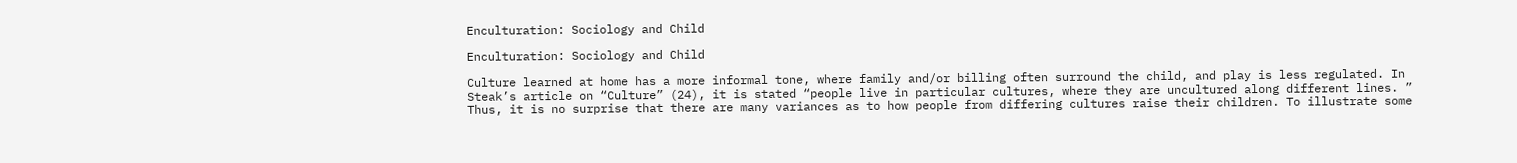Enculturation: Sociology and Child

Enculturation: Sociology and Child

Culture learned at home has a more informal tone, where family and/or billing often surround the child, and play is less regulated. In Steak’s article on “Culture” (24), it is stated “people live in particular cultures, where they are uncultured along different lines. ” Thus, it is no surprise that there are many variances as to how people from differing cultures raise their children. To illustrate some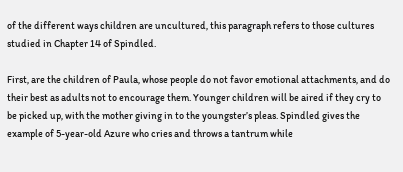of the different ways children are uncultured, this paragraph refers to those cultures studied in Chapter 14 of Spindled.

First, are the children of Paula, whose people do not favor emotional attachments, and do their best as adults not to encourage them. Younger children will be aired if they cry to be picked up, with the mother giving in to the youngster’s pleas. Spindled gives the example of 5-year-old Azure who cries and throws a tantrum while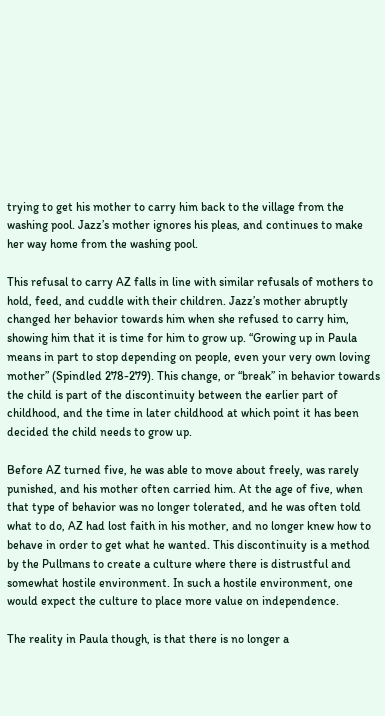trying to get his mother to carry him back to the village from the washing pool. Jazz’s mother ignores his pleas, and continues to make her way home from the washing pool.

This refusal to carry AZ falls in line with similar refusals of mothers to hold, feed, and cuddle with their children. Jazz’s mother abruptly changed her behavior towards him when she refused to carry him, showing him that it is time for him to grow up. “Growing up in Paula means in part to stop depending on people, even your very own loving mother” (Spindled 278-279). This change, or “break” in behavior towards the child is part of the discontinuity between the earlier part of childhood, and the time in later childhood at which point it has been decided the child needs to grow up.

Before AZ turned five, he was able to move about freely, was rarely punished, and his mother often carried him. At the age of five, when that type of behavior was no longer tolerated, and he was often told what to do, AZ had lost faith in his mother, and no longer knew how to behave in order to get what he wanted. This discontinuity is a method by the Pullmans to create a culture where there is distrustful and somewhat hostile environment. In such a hostile environment, one would expect the culture to place more value on independence.

The reality in Paula though, is that there is no longer a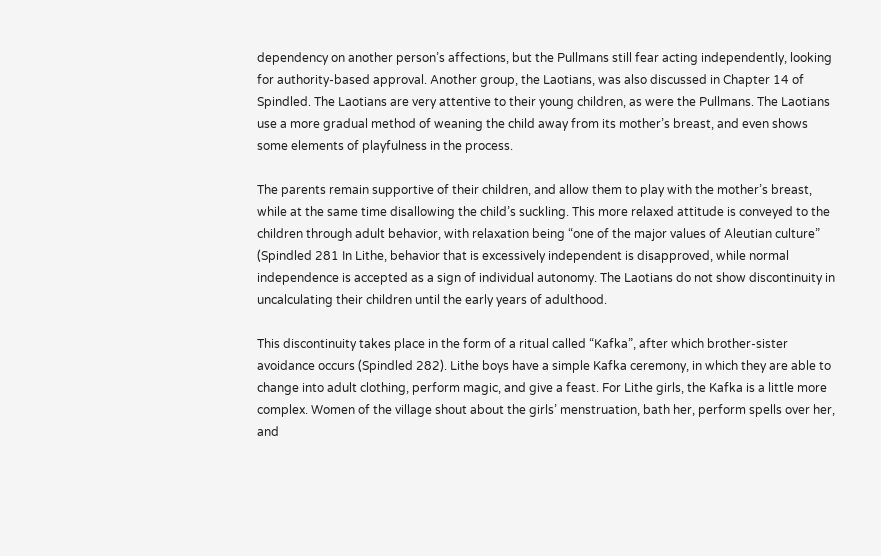dependency on another person’s affections, but the Pullmans still fear acting independently, looking for authority-based approval. Another group, the Laotians, was also discussed in Chapter 14 of Spindled. The Laotians are very attentive to their young children, as were the Pullmans. The Laotians use a more gradual method of weaning the child away from its mother’s breast, and even shows some elements of playfulness in the process.

The parents remain supportive of their children, and allow them to play with the mother’s breast, while at the same time disallowing the child’s suckling. This more relaxed attitude is conveyed to the children through adult behavior, with relaxation being “one of the major values of Aleutian culture” (Spindled 281 In Lithe, behavior that is excessively independent is disapproved, while normal independence is accepted as a sign of individual autonomy. The Laotians do not show discontinuity in uncalculating their children until the early years of adulthood.

This discontinuity takes place in the form of a ritual called “Kafka”, after which brother-sister avoidance occurs (Spindled 282). Lithe boys have a simple Kafka ceremony, in which they are able to change into adult clothing, perform magic, and give a feast. For Lithe girls, the Kafka is a little more complex. Women of the village shout about the girls’ menstruation, bath her, perform spells over her, and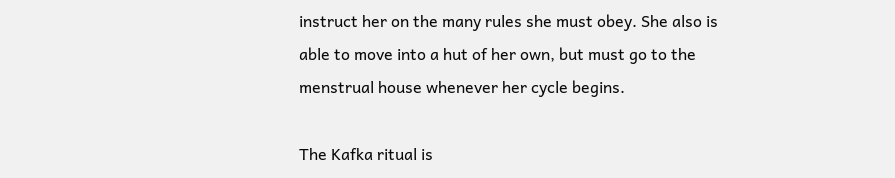instruct her on the many rules she must obey. She also is able to move into a hut of her own, but must go to the menstrual house whenever her cycle begins.

The Kafka ritual is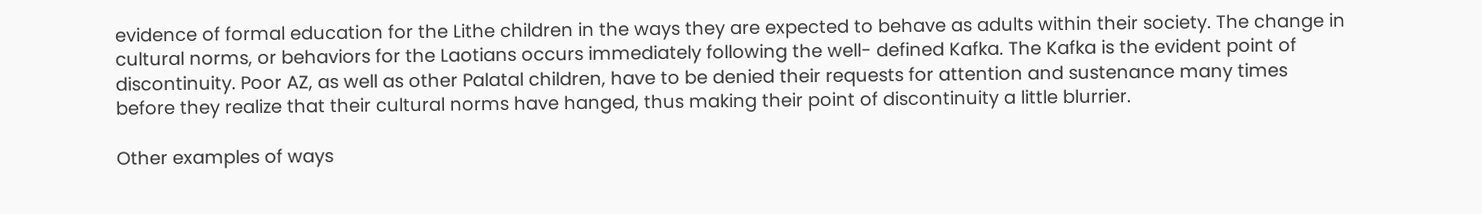evidence of formal education for the Lithe children in the ways they are expected to behave as adults within their society. The change in cultural norms, or behaviors for the Laotians occurs immediately following the well- defined Kafka. The Kafka is the evident point of discontinuity. Poor AZ, as well as other Palatal children, have to be denied their requests for attention and sustenance many times before they realize that their cultural norms have hanged, thus making their point of discontinuity a little blurrier.

Other examples of ways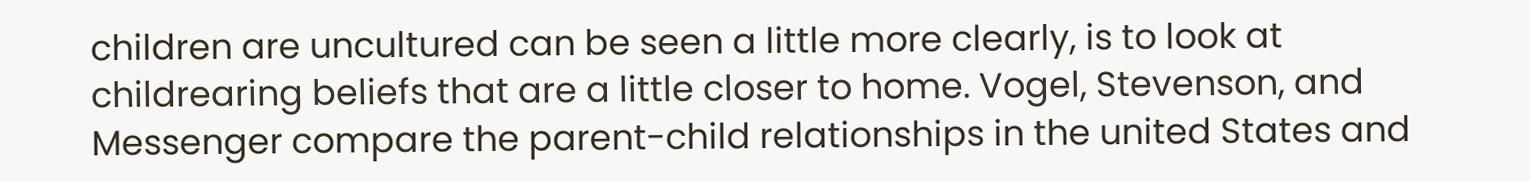children are uncultured can be seen a little more clearly, is to look at childrearing beliefs that are a little closer to home. Vogel, Stevenson, and Messenger compare the parent-child relationships in the united States and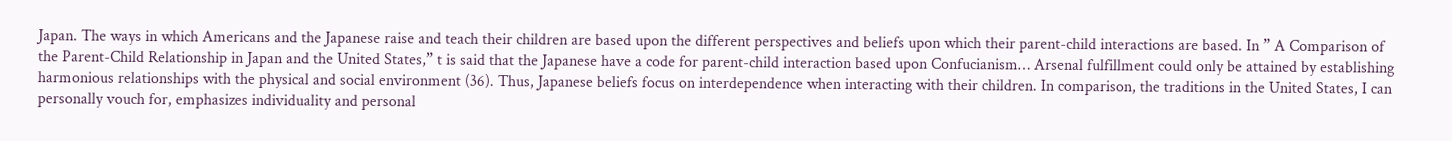Japan. The ways in which Americans and the Japanese raise and teach their children are based upon the different perspectives and beliefs upon which their parent-child interactions are based. In ” A Comparison of the Parent-Child Relationship in Japan and the United States,” t is said that the Japanese have a code for parent-child interaction based upon Confucianism… Arsenal fulfillment could only be attained by establishing harmonious relationships with the physical and social environment (36). Thus, Japanese beliefs focus on interdependence when interacting with their children. In comparison, the traditions in the United States, I can personally vouch for, emphasizes individuality and personal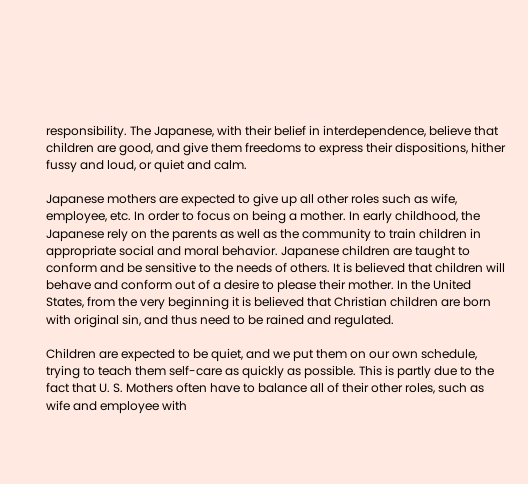responsibility. The Japanese, with their belief in interdependence, believe that children are good, and give them freedoms to express their dispositions, hither fussy and loud, or quiet and calm.

Japanese mothers are expected to give up all other roles such as wife, employee, etc. In order to focus on being a mother. In early childhood, the Japanese rely on the parents as well as the community to train children in appropriate social and moral behavior. Japanese children are taught to conform and be sensitive to the needs of others. It is believed that children will behave and conform out of a desire to please their mother. In the United States, from the very beginning it is believed that Christian children are born with original sin, and thus need to be rained and regulated.

Children are expected to be quiet, and we put them on our own schedule, trying to teach them self-care as quickly as possible. This is partly due to the fact that U. S. Mothers often have to balance all of their other roles, such as wife and employee with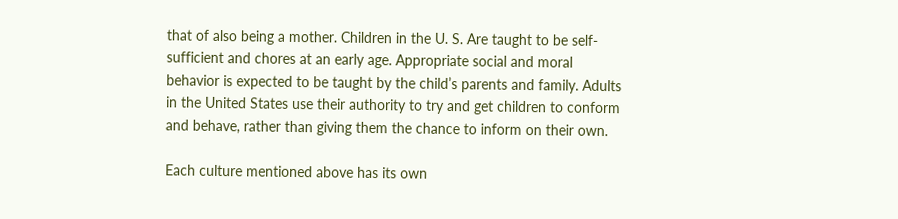that of also being a mother. Children in the U. S. Are taught to be self-sufficient and chores at an early age. Appropriate social and moral behavior is expected to be taught by the child’s parents and family. Adults in the United States use their authority to try and get children to conform and behave, rather than giving them the chance to inform on their own.

Each culture mentioned above has its own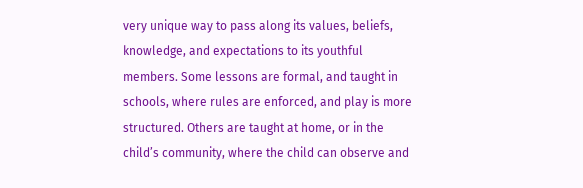very unique way to pass along its values, beliefs, knowledge, and expectations to its youthful members. Some lessons are formal, and taught in schools, where rules are enforced, and play is more structured. Others are taught at home, or in the child’s community, where the child can observe and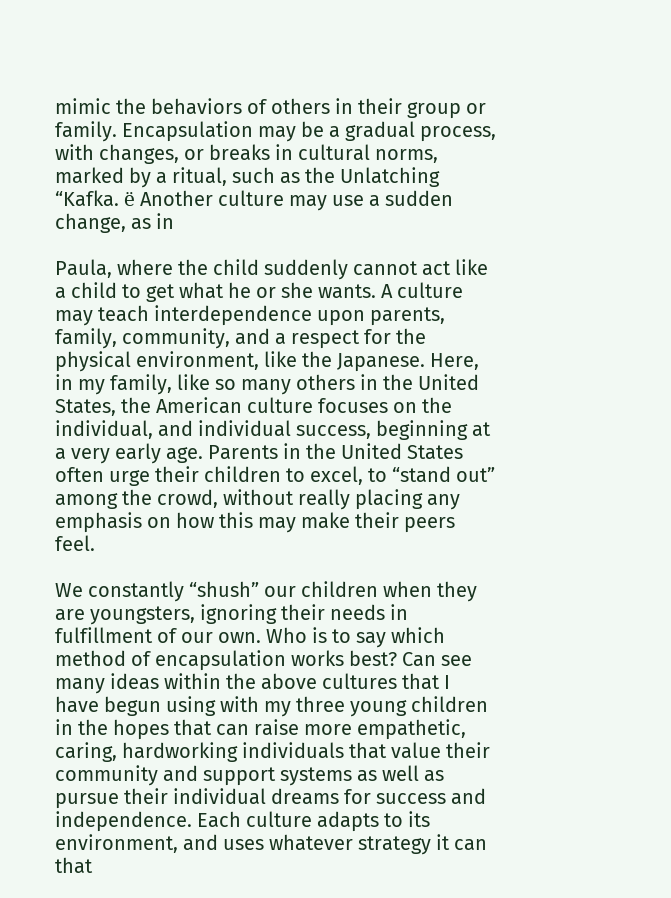mimic the behaviors of others in their group or family. Encapsulation may be a gradual process, with changes, or breaks in cultural norms, marked by a ritual, such as the Unlatching “Kafka. ё Another culture may use a sudden change, as in

Paula, where the child suddenly cannot act like a child to get what he or she wants. A culture may teach interdependence upon parents, family, community, and a respect for the physical environment, like the Japanese. Here, in my family, like so many others in the United States, the American culture focuses on the individual, and individual success, beginning at a very early age. Parents in the United States often urge their children to excel, to “stand out” among the crowd, without really placing any emphasis on how this may make their peers feel.

We constantly “shush” our children when they are youngsters, ignoring their needs in fulfillment of our own. Who is to say which method of encapsulation works best? Can see many ideas within the above cultures that I have begun using with my three young children in the hopes that can raise more empathetic, caring, hardworking individuals that value their community and support systems as well as pursue their individual dreams for success and independence. Each culture adapts to its environment, and uses whatever strategy it can that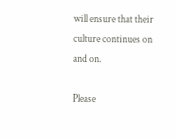will ensure that their culture continues on and on.

Please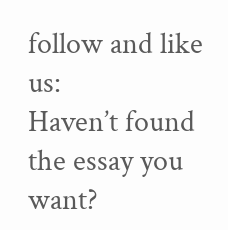follow and like us:
Haven’t found the essay you want?